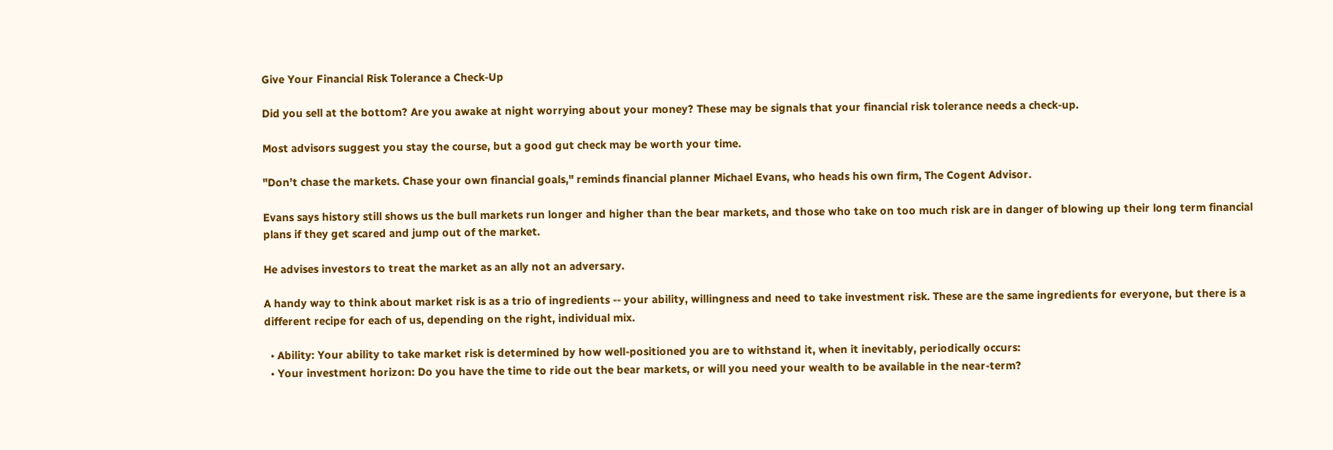Give Your Financial Risk Tolerance a Check-Up

Did you sell at the bottom? Are you awake at night worrying about your money? These may be signals that your financial risk tolerance needs a check-up.

Most advisors suggest you stay the course, but a good gut check may be worth your time.

"Don’t chase the markets. Chase your own financial goals," reminds financial planner Michael Evans, who heads his own firm, The Cogent Advisor.

Evans says history still shows us the bull markets run longer and higher than the bear markets, and those who take on too much risk are in danger of blowing up their long term financial plans if they get scared and jump out of the market.

He advises investors to treat the market as an ally not an adversary.

A handy way to think about market risk is as a trio of ingredients -- your ability, willingness and need to take investment risk. These are the same ingredients for everyone, but there is a different recipe for each of us, depending on the right, individual mix.

  • Ability: Your ability to take market risk is determined by how well-positioned you are to withstand it, when it inevitably, periodically occurs:
  • Your investment horizon: Do you have the time to ride out the bear markets, or will you need your wealth to be available in the near-term?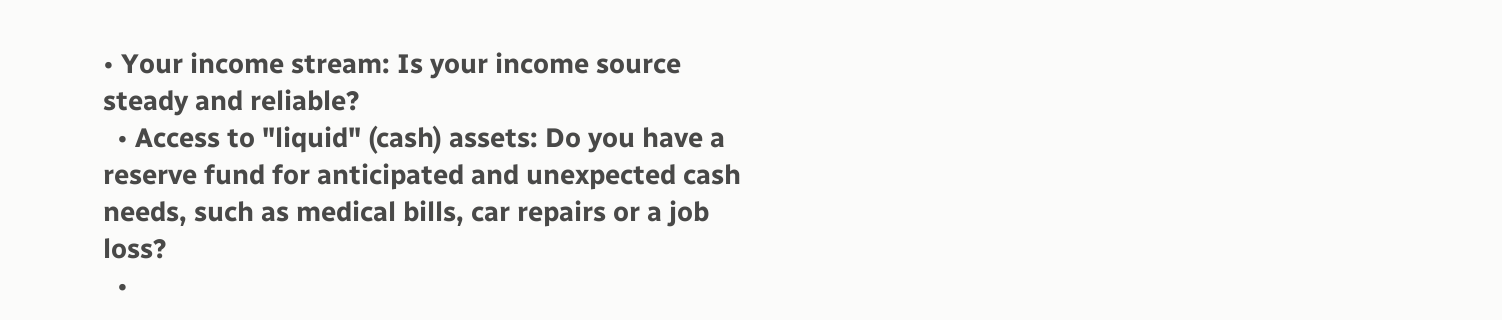• Your income stream: Is your income source steady and reliable?
  • Access to "liquid" (cash) assets: Do you have a reserve fund for anticipated and unexpected cash needs, such as medical bills, car repairs or a job loss?
  •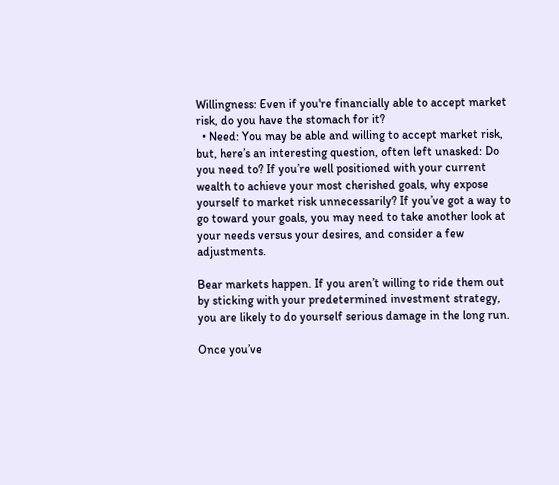Willingness: Even if you're financially able to accept market risk, do you have the stomach for it?
  • Need: You may be able and willing to accept market risk, but, here’s an interesting question, often left unasked: Do you need to? If you’re well positioned with your current wealth to achieve your most cherished goals, why expose yourself to market risk unnecessarily? If you’ve got a way to go toward your goals, you may need to take another look at your needs versus your desires, and consider a few adjustments.

Bear markets happen. If you aren’t willing to ride them out by sticking with your predetermined investment strategy, you are likely to do yourself serious damage in the long run.

Once you’ve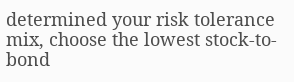determined your risk tolerance mix, choose the lowest stock-to-bond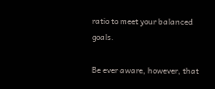ratio to meet your balanced goals.

Be ever aware, however, that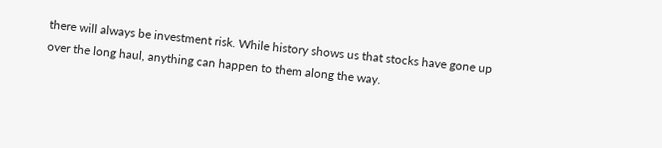there will always be investment risk. While history shows us that stocks have gone up over the long haul, anything can happen to them along the way.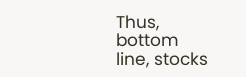Thus, bottom line, stocks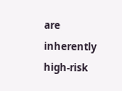are inherently high-risk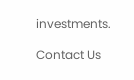investments.

Contact Us